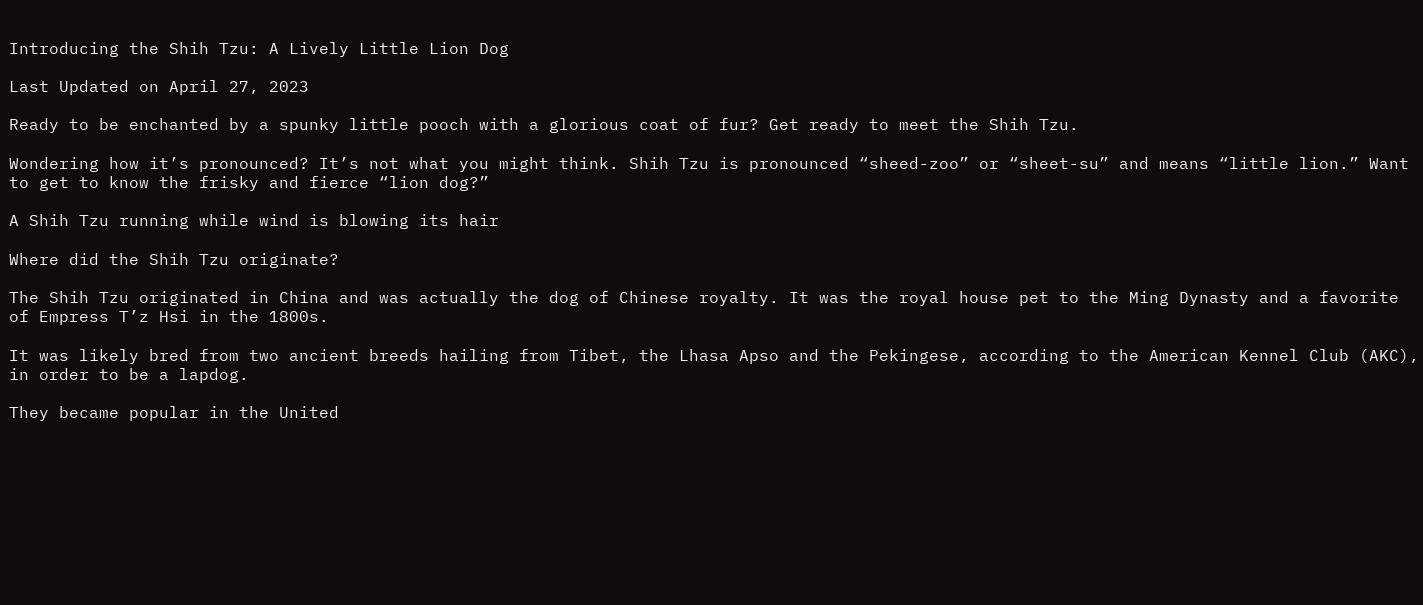Introducing the Shih Tzu: A Lively Little Lion Dog

Last Updated on April 27, 2023

Ready to be enchanted by a spunky little pooch with a glorious coat of fur? Get ready to meet the Shih Tzu.

Wondering how it’s pronounced? It’s not what you might think. Shih Tzu is pronounced “sheed-zoo” or “sheet-su” and means “little lion.” Want to get to know the frisky and fierce “lion dog?”

A Shih Tzu running while wind is blowing its hair

Where did the Shih Tzu originate?

The Shih Tzu originated in China and was actually the dog of Chinese royalty. It was the royal house pet to the Ming Dynasty and a favorite of Empress T’z Hsi in the 1800s.

It was likely bred from two ancient breeds hailing from Tibet, the Lhasa Apso and the Pekingese, according to the American Kennel Club (AKC), in order to be a lapdog.

They became popular in the United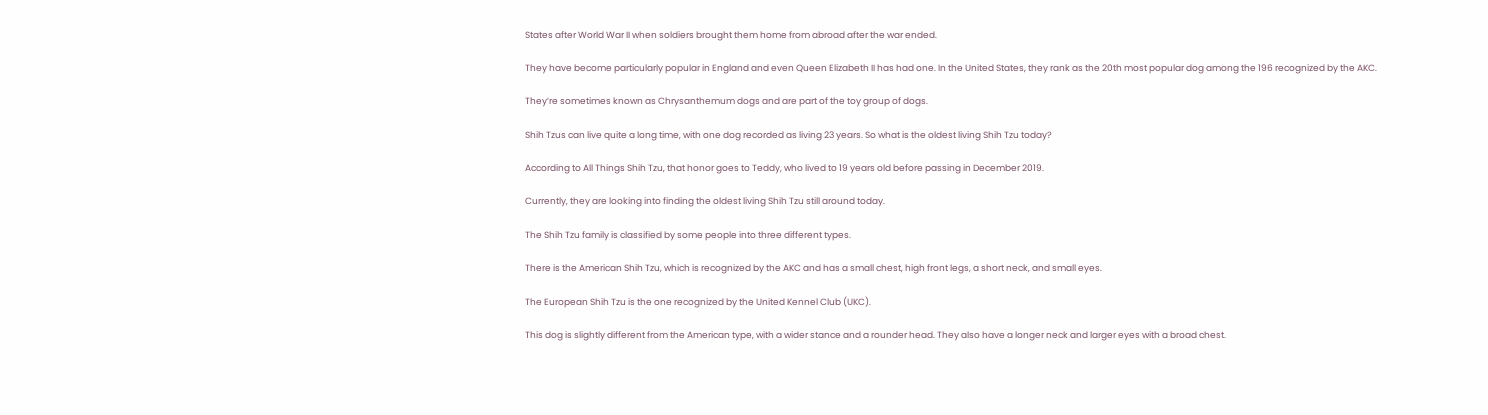States after World War II when soldiers brought them home from abroad after the war ended.

They have become particularly popular in England and even Queen Elizabeth II has had one. In the United States, they rank as the 20th most popular dog among the 196 recognized by the AKC.

They’re sometimes known as Chrysanthemum dogs and are part of the toy group of dogs.

Shih Tzus can live quite a long time, with one dog recorded as living 23 years. So what is the oldest living Shih Tzu today?

According to All Things Shih Tzu, that honor goes to Teddy, who lived to 19 years old before passing in December 2019.

Currently, they are looking into finding the oldest living Shih Tzu still around today.

The Shih Tzu family is classified by some people into three different types.

There is the American Shih Tzu, which is recognized by the AKC and has a small chest, high front legs, a short neck, and small eyes.

The European Shih Tzu is the one recognized by the United Kennel Club (UKC).

This dog is slightly different from the American type, with a wider stance and a rounder head. They also have a longer neck and larger eyes with a broad chest.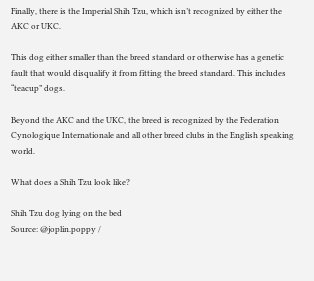Finally, there is the Imperial Shih Tzu, which isn’t recognized by either the AKC or UKC.

This dog either smaller than the breed standard or otherwise has a genetic fault that would disqualify it from fitting the breed standard. This includes “teacup” dogs.

Beyond the AKC and the UKC, the breed is recognized by the Federation Cynologique Internationale and all other breed clubs in the English speaking world.

What does a Shih Tzu look like?

Shih Tzu dog lying on the bed
Source: @joplin.poppy /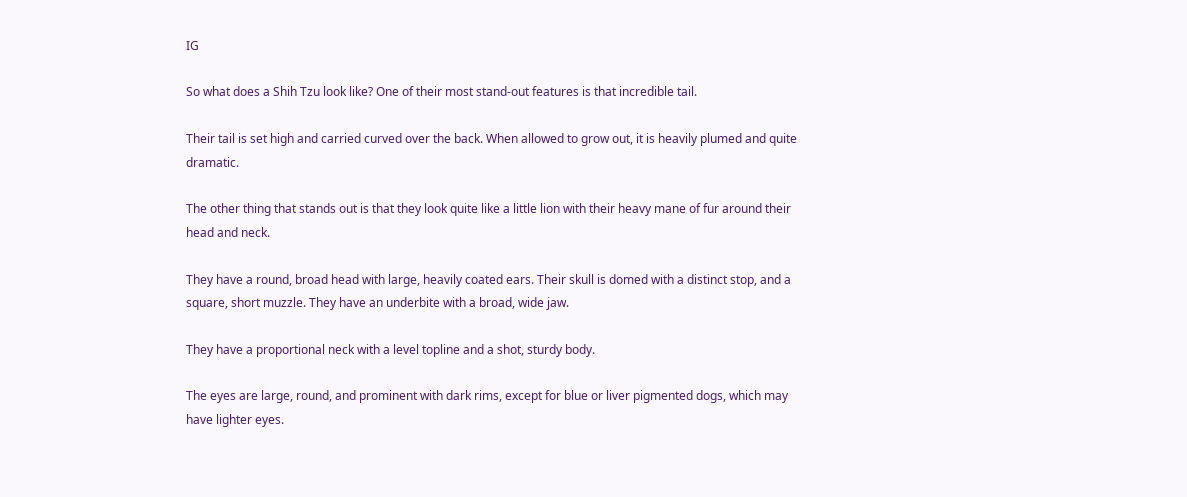IG

So what does a Shih Tzu look like? One of their most stand-out features is that incredible tail.

Their tail is set high and carried curved over the back. When allowed to grow out, it is heavily plumed and quite dramatic.

The other thing that stands out is that they look quite like a little lion with their heavy mane of fur around their head and neck.

They have a round, broad head with large, heavily coated ears. Their skull is domed with a distinct stop, and a square, short muzzle. They have an underbite with a broad, wide jaw.

They have a proportional neck with a level topline and a shot, sturdy body.

The eyes are large, round, and prominent with dark rims, except for blue or liver pigmented dogs, which may have lighter eyes.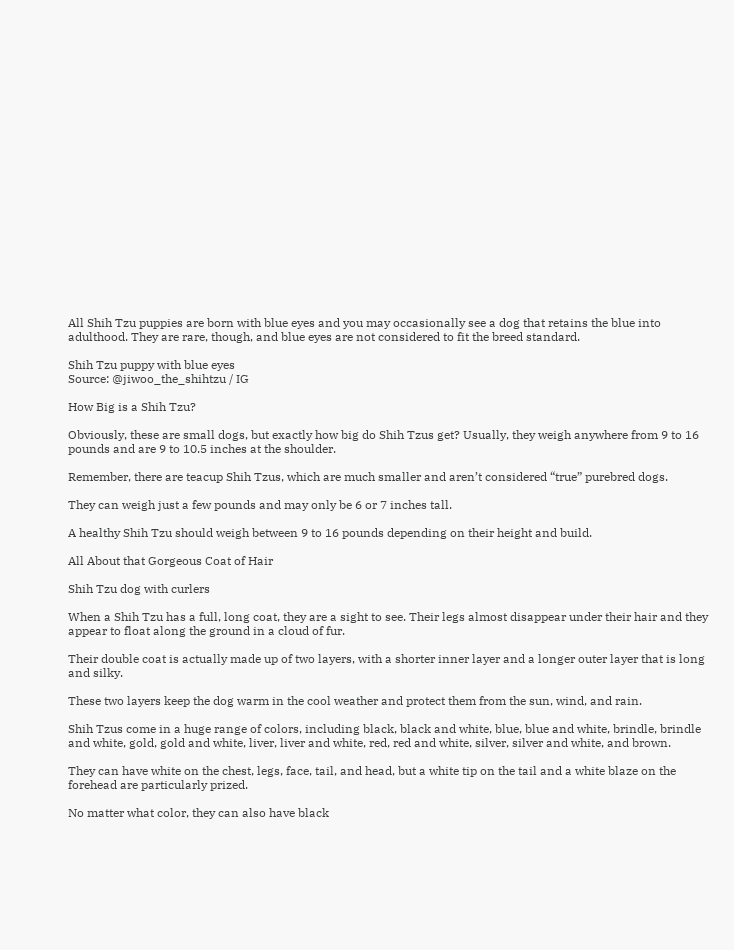All Shih Tzu puppies are born with blue eyes and you may occasionally see a dog that retains the blue into adulthood. They are rare, though, and blue eyes are not considered to fit the breed standard.

Shih Tzu puppy with blue eyes
Source: @jiwoo_the_shihtzu / IG

How Big is a Shih Tzu?

Obviously, these are small dogs, but exactly how big do Shih Tzus get? Usually, they weigh anywhere from 9 to 16 pounds and are 9 to 10.5 inches at the shoulder.

Remember, there are teacup Shih Tzus, which are much smaller and aren’t considered “true” purebred dogs.

They can weigh just a few pounds and may only be 6 or 7 inches tall.

A healthy Shih Tzu should weigh between 9 to 16 pounds depending on their height and build.

All About that Gorgeous Coat of Hair

Shih Tzu dog with curlers

When a Shih Tzu has a full, long coat, they are a sight to see. Their legs almost disappear under their hair and they appear to float along the ground in a cloud of fur.

Their double coat is actually made up of two layers, with a shorter inner layer and a longer outer layer that is long and silky.

These two layers keep the dog warm in the cool weather and protect them from the sun, wind, and rain.

Shih Tzus come in a huge range of colors, including black, black and white, blue, blue and white, brindle, brindle and white, gold, gold and white, liver, liver and white, red, red and white, silver, silver and white, and brown.

They can have white on the chest, legs, face, tail, and head, but a white tip on the tail and a white blaze on the forehead are particularly prized.

No matter what color, they can also have black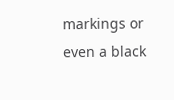markings or even a black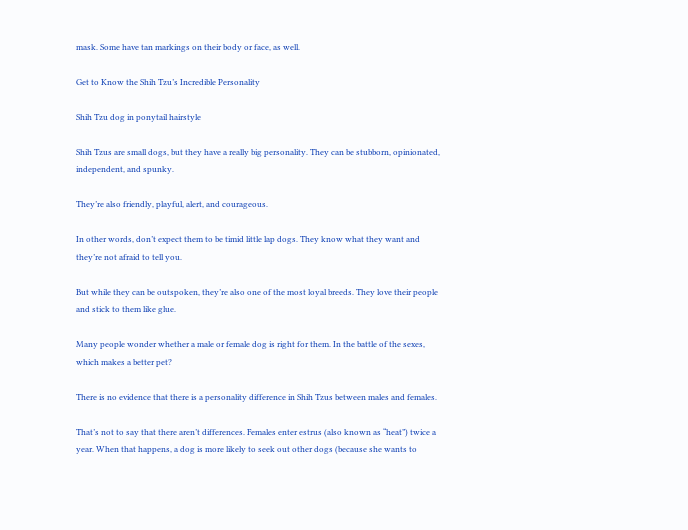mask. Some have tan markings on their body or face, as well.

Get to Know the Shih Tzu’s Incredible Personality

Shih Tzu dog in ponytail hairstyle

Shih Tzus are small dogs, but they have a really big personality. They can be stubborn, opinionated, independent, and spunky.

They’re also friendly, playful, alert, and courageous.

In other words, don’t expect them to be timid little lap dogs. They know what they want and they’re not afraid to tell you.

But while they can be outspoken, they’re also one of the most loyal breeds. They love their people and stick to them like glue.

Many people wonder whether a male or female dog is right for them. In the battle of the sexes, which makes a better pet?

There is no evidence that there is a personality difference in Shih Tzus between males and females.

That’s not to say that there aren’t differences. Females enter estrus (also known as “heat”) twice a year. When that happens, a dog is more likely to seek out other dogs (because she wants to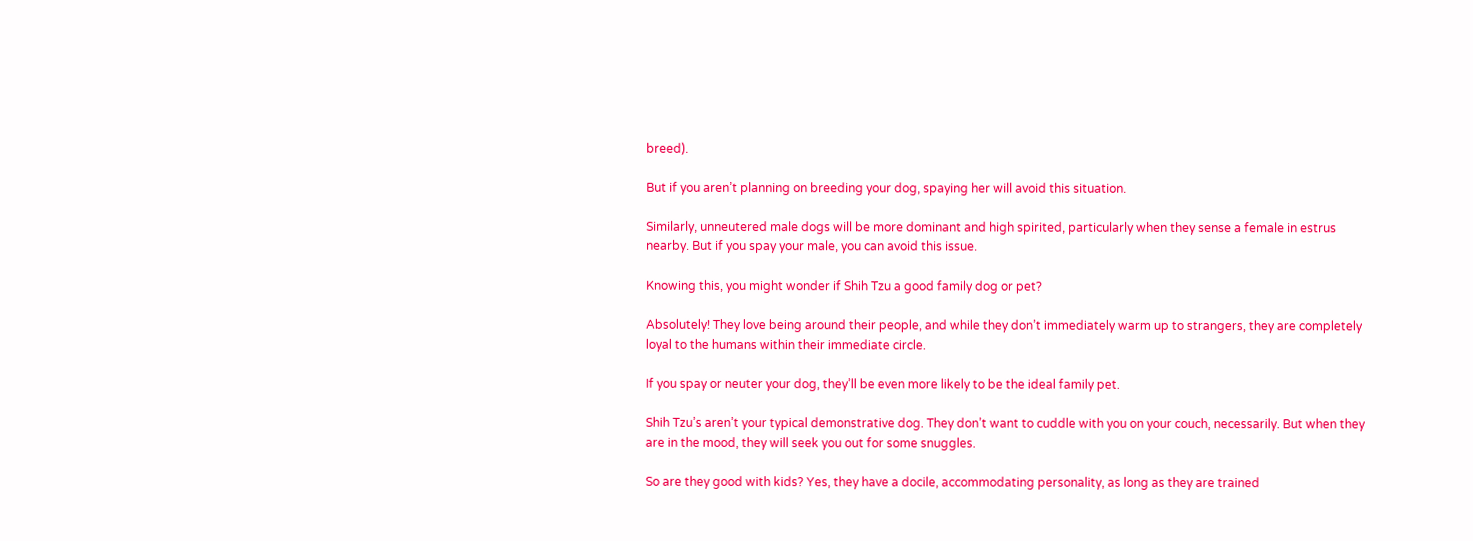breed).

But if you aren’t planning on breeding your dog, spaying her will avoid this situation.

Similarly, unneutered male dogs will be more dominant and high spirited, particularly when they sense a female in estrus nearby. But if you spay your male, you can avoid this issue.

Knowing this, you might wonder if Shih Tzu a good family dog or pet?

Absolutely! They love being around their people, and while they don’t immediately warm up to strangers, they are completely loyal to the humans within their immediate circle.

If you spay or neuter your dog, they’ll be even more likely to be the ideal family pet.

Shih Tzu’s aren’t your typical demonstrative dog. They don’t want to cuddle with you on your couch, necessarily. But when they are in the mood, they will seek you out for some snuggles.

So are they good with kids? Yes, they have a docile, accommodating personality, as long as they are trained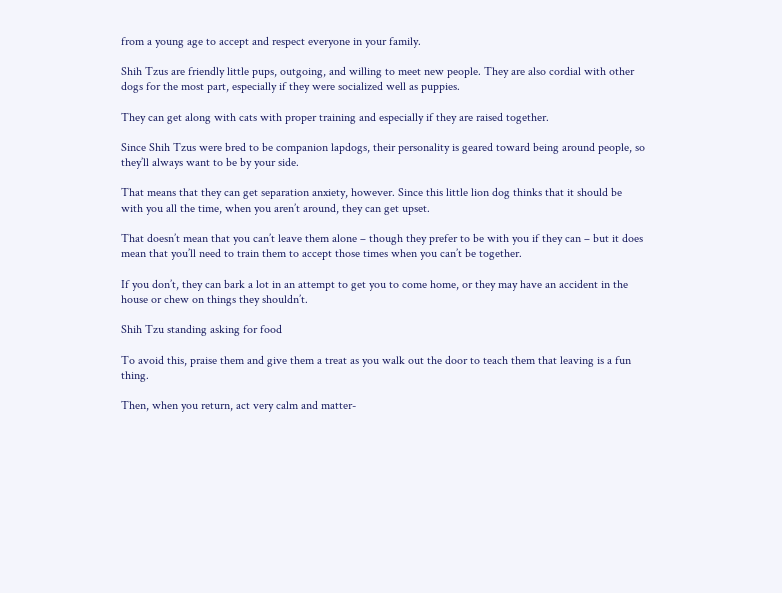from a young age to accept and respect everyone in your family.

Shih Tzus are friendly little pups, outgoing, and willing to meet new people. They are also cordial with other dogs for the most part, especially if they were socialized well as puppies.

They can get along with cats with proper training and especially if they are raised together.

Since Shih Tzus were bred to be companion lapdogs, their personality is geared toward being around people, so they’ll always want to be by your side.

That means that they can get separation anxiety, however. Since this little lion dog thinks that it should be with you all the time, when you aren’t around, they can get upset.

That doesn’t mean that you can’t leave them alone – though they prefer to be with you if they can – but it does mean that you’ll need to train them to accept those times when you can’t be together.

If you don’t, they can bark a lot in an attempt to get you to come home, or they may have an accident in the house or chew on things they shouldn’t.

Shih Tzu standing asking for food

To avoid this, praise them and give them a treat as you walk out the door to teach them that leaving is a fun thing.

Then, when you return, act very calm and matter-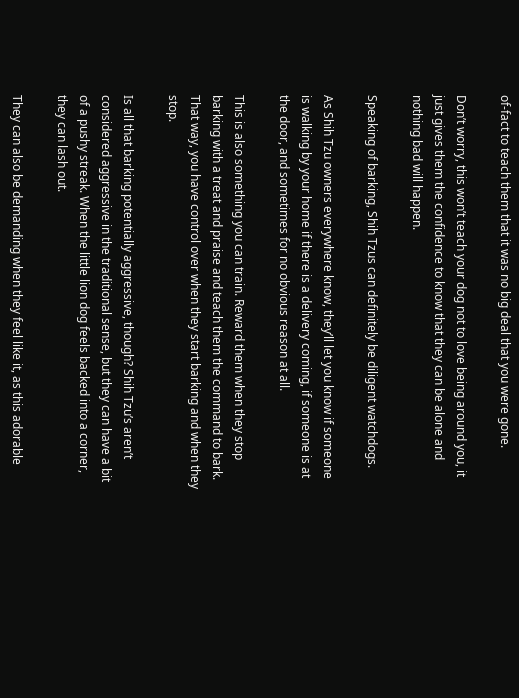of-fact to teach them that it was no big deal that you were gone.

Don’t worry, this won’t teach your dog not to love being around you, it just gives them the confidence to know that they can be alone and nothing bad will happen.

Speaking of barking, Shih Tzus can definitely be diligent watchdogs.

As Shih Tzu owners everywhere know, they’ll let you know if someone is walking by your home if there is a delivery coming, if someone is at the door, and sometimes for no obvious reason at all.

This is also something you can train. Reward them when they stop barking with a treat and praise and teach them the command to bark. That way, you have control over when they start barking and when they stop.

Is all that barking potentially aggressive, though? Shih Tzu’s aren’t considered aggressive in the traditional sense, but they can have a bit of a pushy streak. When the little lion dog feels backed into a corner, they can lash out.

They can also be demanding when they feel like it, as this adorable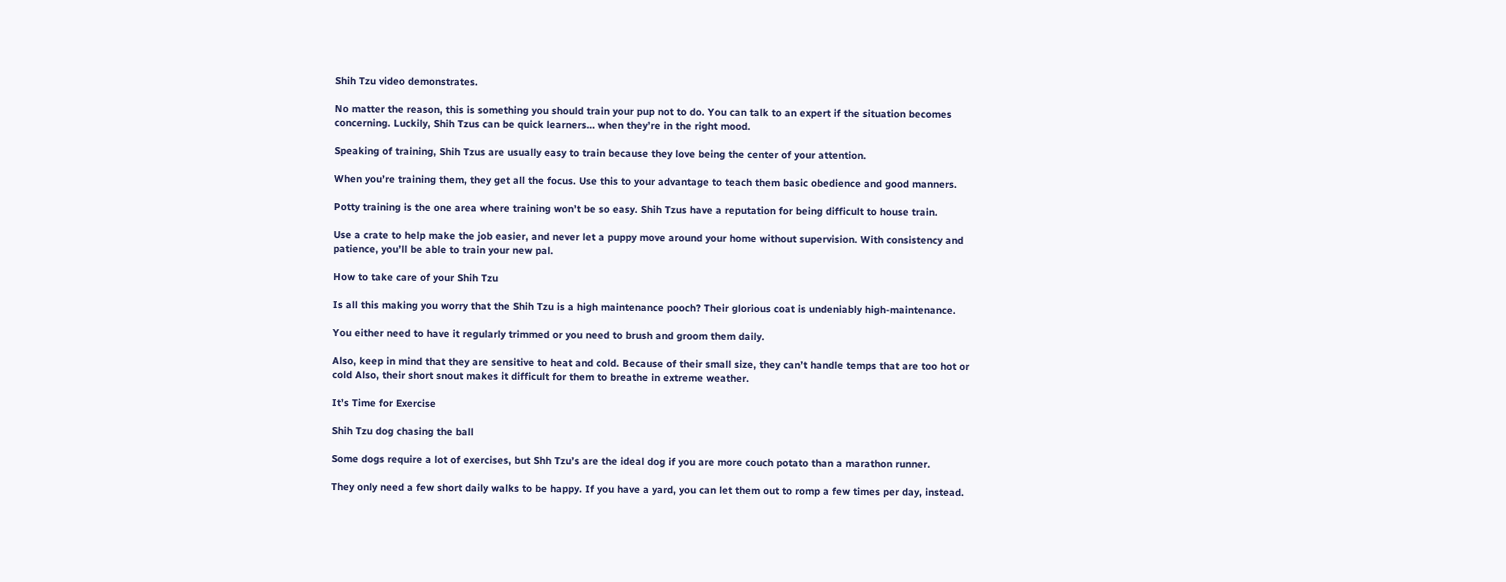Shih Tzu video demonstrates.

No matter the reason, this is something you should train your pup not to do. You can talk to an expert if the situation becomes concerning. Luckily, Shih Tzus can be quick learners… when they’re in the right mood.

Speaking of training, Shih Tzus are usually easy to train because they love being the center of your attention.

When you’re training them, they get all the focus. Use this to your advantage to teach them basic obedience and good manners.

Potty training is the one area where training won’t be so easy. Shih Tzus have a reputation for being difficult to house train.

Use a crate to help make the job easier, and never let a puppy move around your home without supervision. With consistency and patience, you’ll be able to train your new pal.

How to take care of your Shih Tzu

Is all this making you worry that the Shih Tzu is a high maintenance pooch? Their glorious coat is undeniably high-maintenance.

You either need to have it regularly trimmed or you need to brush and groom them daily.

Also, keep in mind that they are sensitive to heat and cold. Because of their small size, they can’t handle temps that are too hot or cold Also, their short snout makes it difficult for them to breathe in extreme weather.

It’s Time for Exercise

Shih Tzu dog chasing the ball

Some dogs require a lot of exercises, but Shh Tzu’s are the ideal dog if you are more couch potato than a marathon runner.

They only need a few short daily walks to be happy. If you have a yard, you can let them out to romp a few times per day, instead.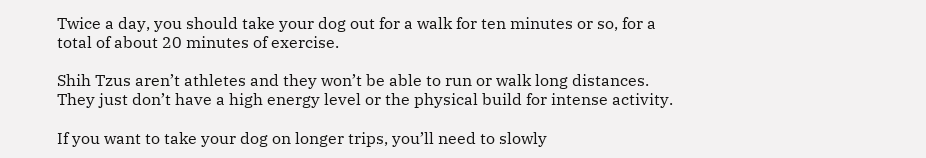Twice a day, you should take your dog out for a walk for ten minutes or so, for a total of about 20 minutes of exercise.

Shih Tzus aren’t athletes and they won’t be able to run or walk long distances. They just don’t have a high energy level or the physical build for intense activity.

If you want to take your dog on longer trips, you’ll need to slowly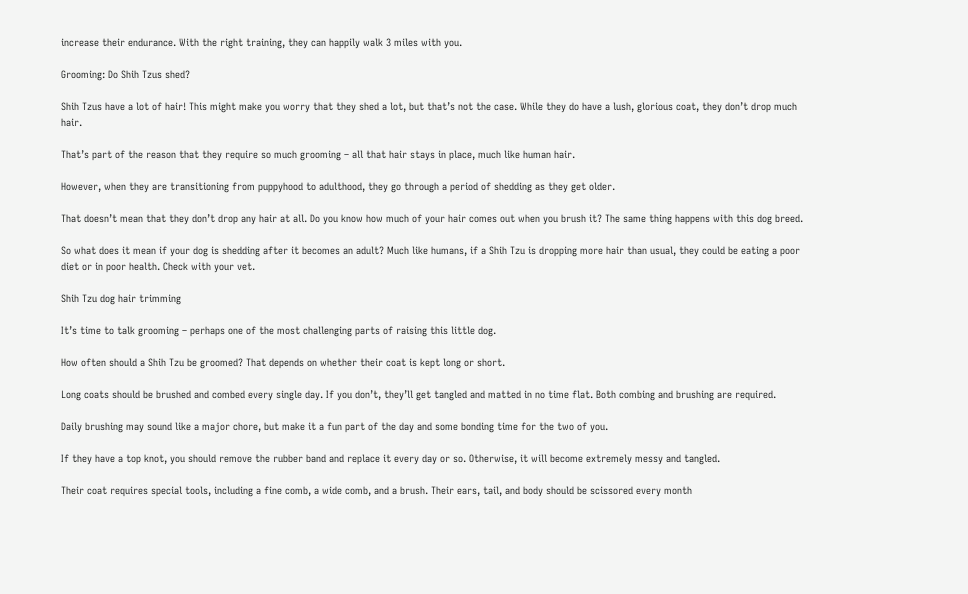increase their endurance. With the right training, they can happily walk 3 miles with you.

Grooming: Do Shih Tzus shed?

Shih Tzus have a lot of hair! This might make you worry that they shed a lot, but that’s not the case. While they do have a lush, glorious coat, they don’t drop much hair.

That’s part of the reason that they require so much grooming – all that hair stays in place, much like human hair.

However, when they are transitioning from puppyhood to adulthood, they go through a period of shedding as they get older.

That doesn’t mean that they don’t drop any hair at all. Do you know how much of your hair comes out when you brush it? The same thing happens with this dog breed.

So what does it mean if your dog is shedding after it becomes an adult? Much like humans, if a Shih Tzu is dropping more hair than usual, they could be eating a poor diet or in poor health. Check with your vet.

Shih Tzu dog hair trimming

It’s time to talk grooming – perhaps one of the most challenging parts of raising this little dog.

How often should a Shih Tzu be groomed? That depends on whether their coat is kept long or short.

Long coats should be brushed and combed every single day. If you don’t, they’ll get tangled and matted in no time flat. Both combing and brushing are required.

Daily brushing may sound like a major chore, but make it a fun part of the day and some bonding time for the two of you.

If they have a top knot, you should remove the rubber band and replace it every day or so. Otherwise, it will become extremely messy and tangled.

Their coat requires special tools, including a fine comb, a wide comb, and a brush. Their ears, tail, and body should be scissored every month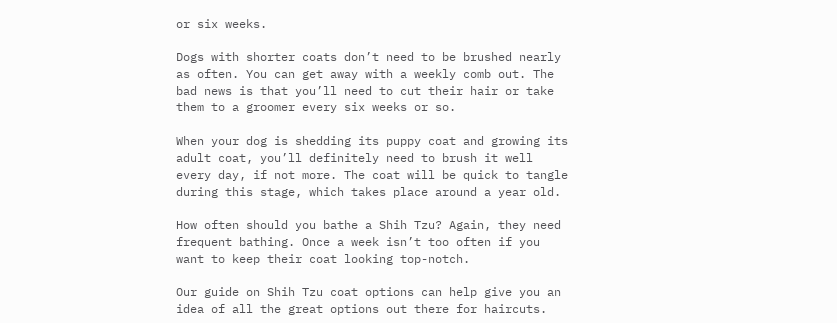or six weeks.

Dogs with shorter coats don’t need to be brushed nearly as often. You can get away with a weekly comb out. The bad news is that you’ll need to cut their hair or take them to a groomer every six weeks or so.

When your dog is shedding its puppy coat and growing its adult coat, you’ll definitely need to brush it well every day, if not more. The coat will be quick to tangle during this stage, which takes place around a year old.

How often should you bathe a Shih Tzu? Again, they need frequent bathing. Once a week isn’t too often if you want to keep their coat looking top-notch.

Our guide on Shih Tzu coat options can help give you an idea of all the great options out there for haircuts.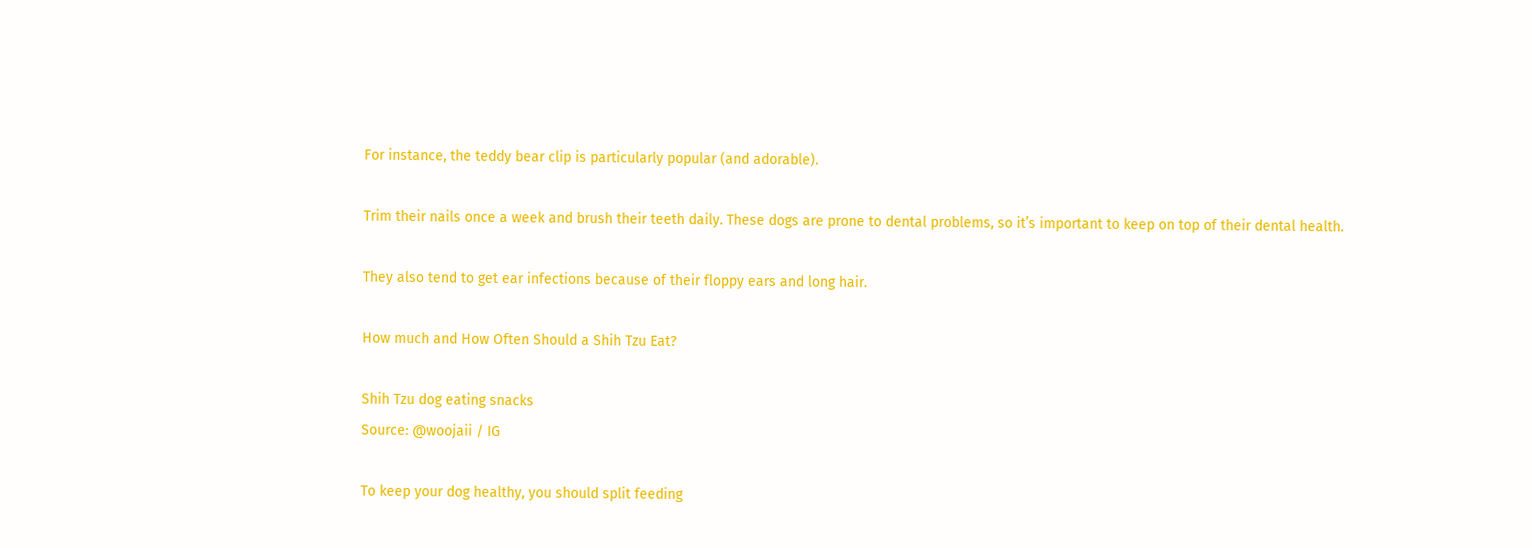For instance, the teddy bear clip is particularly popular (and adorable).

Trim their nails once a week and brush their teeth daily. These dogs are prone to dental problems, so it’s important to keep on top of their dental health.

They also tend to get ear infections because of their floppy ears and long hair.

How much and How Often Should a Shih Tzu Eat?

Shih Tzu dog eating snacks
Source: @woojaii / IG

To keep your dog healthy, you should split feeding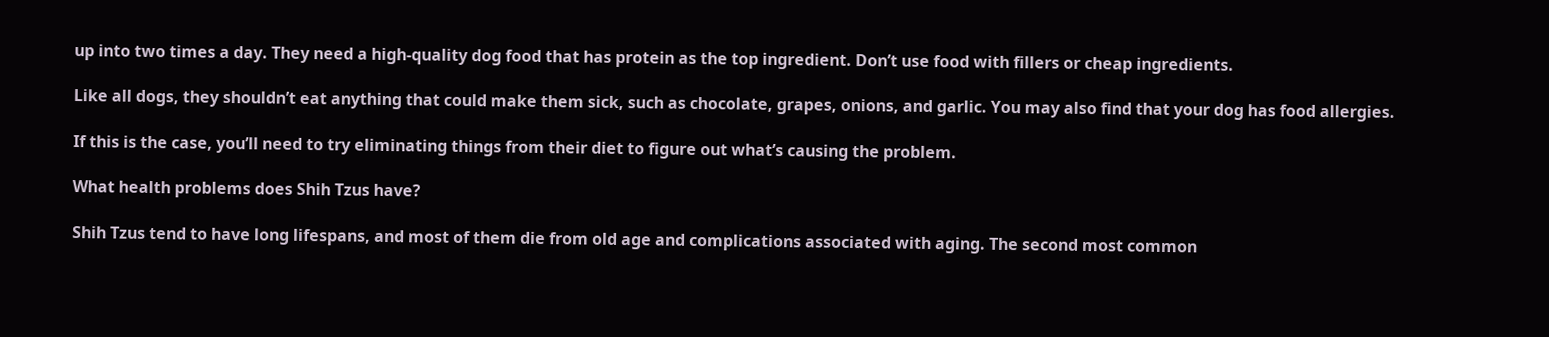up into two times a day. They need a high-quality dog food that has protein as the top ingredient. Don’t use food with fillers or cheap ingredients.

Like all dogs, they shouldn’t eat anything that could make them sick, such as chocolate, grapes, onions, and garlic. You may also find that your dog has food allergies.

If this is the case, you’ll need to try eliminating things from their diet to figure out what’s causing the problem.

What health problems does Shih Tzus have?

Shih Tzus tend to have long lifespans, and most of them die from old age and complications associated with aging. The second most common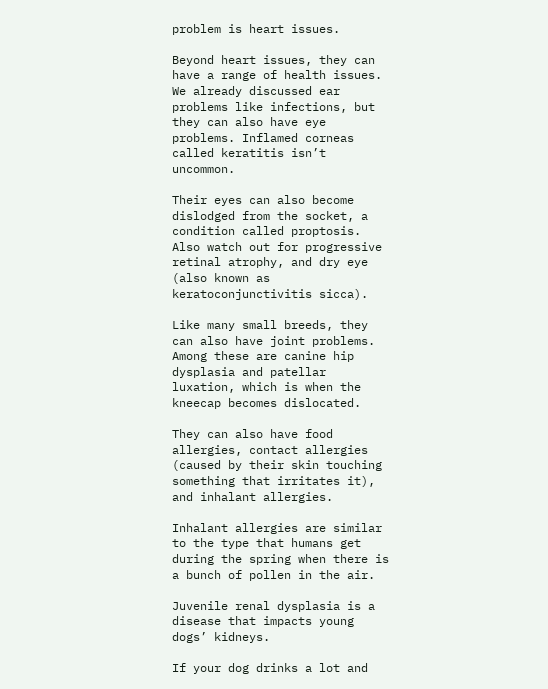problem is heart issues.

Beyond heart issues, they can have a range of health issues. We already discussed ear problems like infections, but they can also have eye problems. Inflamed corneas called keratitis isn’t uncommon.

Their eyes can also become dislodged from the socket, a condition called proptosis. Also watch out for progressive retinal atrophy, and dry eye (also known as keratoconjunctivitis sicca).

Like many small breeds, they can also have joint problems. Among these are canine hip dysplasia and patellar luxation, which is when the kneecap becomes dislocated.

They can also have food allergies, contact allergies (caused by their skin touching something that irritates it), and inhalant allergies.

Inhalant allergies are similar to the type that humans get during the spring when there is a bunch of pollen in the air.

Juvenile renal dysplasia is a disease that impacts young dogs’ kidneys.

If your dog drinks a lot and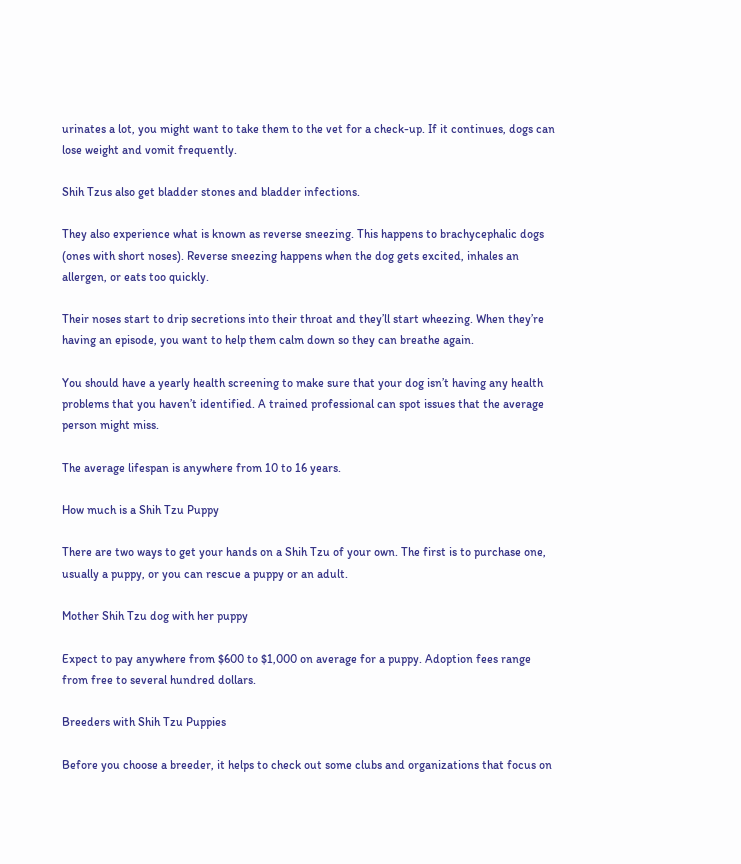urinates a lot, you might want to take them to the vet for a check-up. If it continues, dogs can lose weight and vomit frequently.

Shih Tzus also get bladder stones and bladder infections.

They also experience what is known as reverse sneezing. This happens to brachycephalic dogs (ones with short noses). Reverse sneezing happens when the dog gets excited, inhales an allergen, or eats too quickly.

Their noses start to drip secretions into their throat and they’ll start wheezing. When they’re having an episode, you want to help them calm down so they can breathe again.

You should have a yearly health screening to make sure that your dog isn’t having any health problems that you haven’t identified. A trained professional can spot issues that the average person might miss.

The average lifespan is anywhere from 10 to 16 years.

How much is a Shih Tzu Puppy

There are two ways to get your hands on a Shih Tzu of your own. The first is to purchase one, usually a puppy, or you can rescue a puppy or an adult.

Mother Shih Tzu dog with her puppy

Expect to pay anywhere from $600 to $1,000 on average for a puppy. Adoption fees range from free to several hundred dollars.

Breeders with Shih Tzu Puppies

Before you choose a breeder, it helps to check out some clubs and organizations that focus on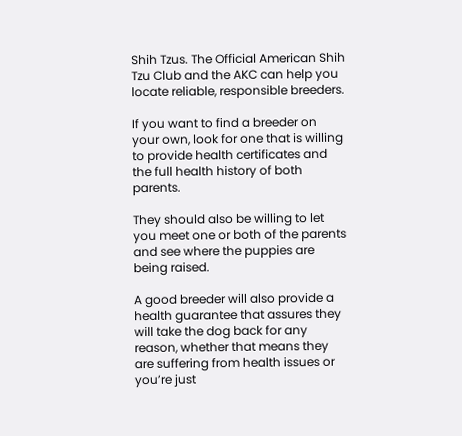Shih Tzus. The Official American Shih Tzu Club and the AKC can help you locate reliable, responsible breeders.

If you want to find a breeder on your own, look for one that is willing to provide health certificates and the full health history of both parents.

They should also be willing to let you meet one or both of the parents and see where the puppies are being raised.

A good breeder will also provide a health guarantee that assures they will take the dog back for any reason, whether that means they are suffering from health issues or you’re just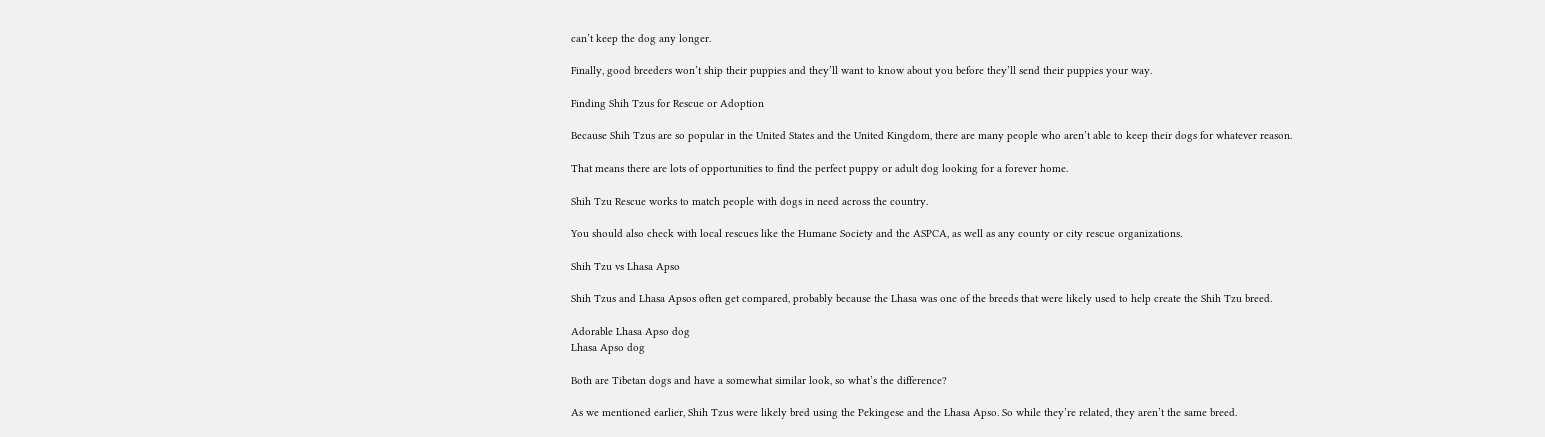can’t keep the dog any longer.

Finally, good breeders won’t ship their puppies and they’ll want to know about you before they’ll send their puppies your way.

Finding Shih Tzus for Rescue or Adoption

Because Shih Tzus are so popular in the United States and the United Kingdom, there are many people who aren’t able to keep their dogs for whatever reason.

That means there are lots of opportunities to find the perfect puppy or adult dog looking for a forever home.

Shih Tzu Rescue works to match people with dogs in need across the country.

You should also check with local rescues like the Humane Society and the ASPCA, as well as any county or city rescue organizations.

Shih Tzu vs Lhasa Apso

Shih Tzus and Lhasa Apsos often get compared, probably because the Lhasa was one of the breeds that were likely used to help create the Shih Tzu breed.

Adorable Lhasa Apso dog
Lhasa Apso dog

Both are Tibetan dogs and have a somewhat similar look, so what’s the difference?

As we mentioned earlier, Shih Tzus were likely bred using the Pekingese and the Lhasa Apso. So while they’re related, they aren’t the same breed.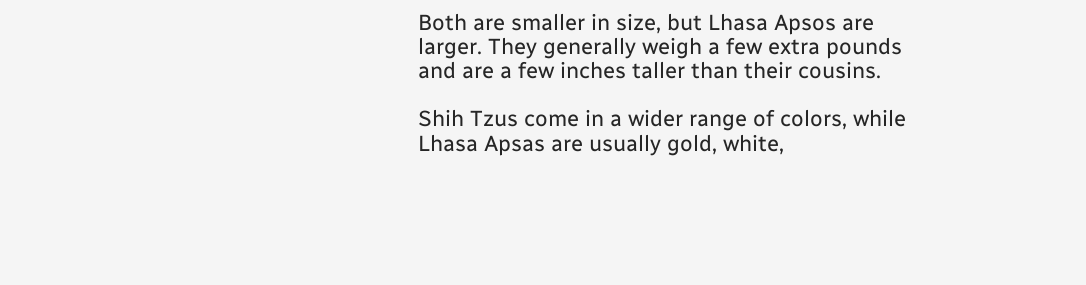Both are smaller in size, but Lhasa Apsos are larger. They generally weigh a few extra pounds and are a few inches taller than their cousins.

Shih Tzus come in a wider range of colors, while Lhasa Apsas are usually gold, white,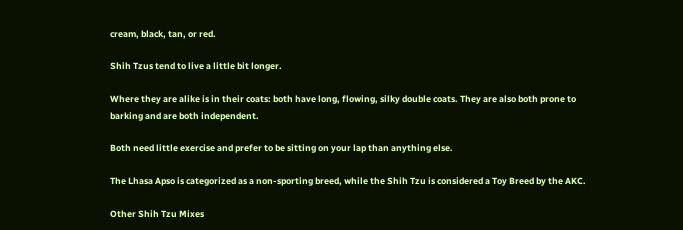cream, black, tan, or red.

Shih Tzus tend to live a little bit longer.

Where they are alike is in their coats: both have long, flowing, silky double coats. They are also both prone to barking and are both independent.

Both need little exercise and prefer to be sitting on your lap than anything else.

The Lhasa Apso is categorized as a non-sporting breed, while the Shih Tzu is considered a Toy Breed by the AKC.

Other Shih Tzu Mixes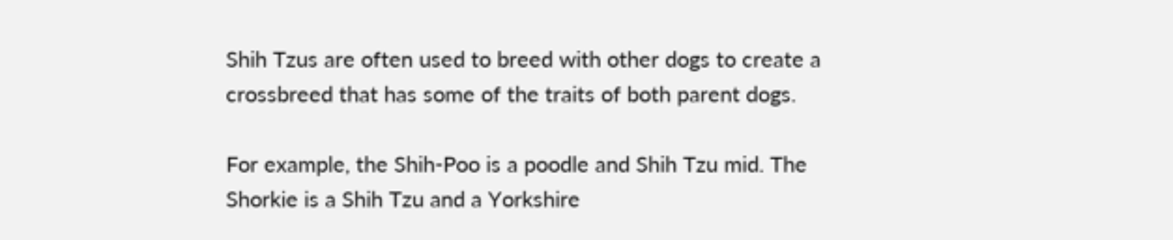Shih Tzus are often used to breed with other dogs to create a crossbreed that has some of the traits of both parent dogs.

For example, the Shih-Poo is a poodle and Shih Tzu mid. The Shorkie is a Shih Tzu and a Yorkshire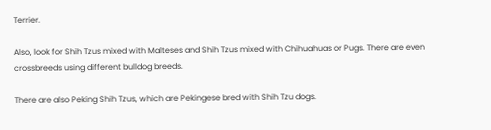Terrier.

Also, look for Shih Tzus mixed with Malteses and Shih Tzus mixed with Chihuahuas or Pugs. There are even crossbreeds using different bulldog breeds.

There are also Peking Shih Tzus, which are Pekingese bred with Shih Tzu dogs.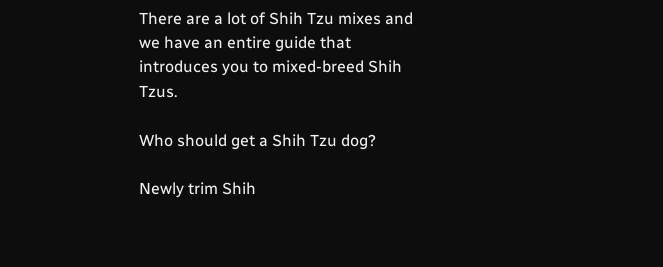There are a lot of Shih Tzu mixes and we have an entire guide that introduces you to mixed-breed Shih Tzus.

Who should get a Shih Tzu dog?

Newly trim Shih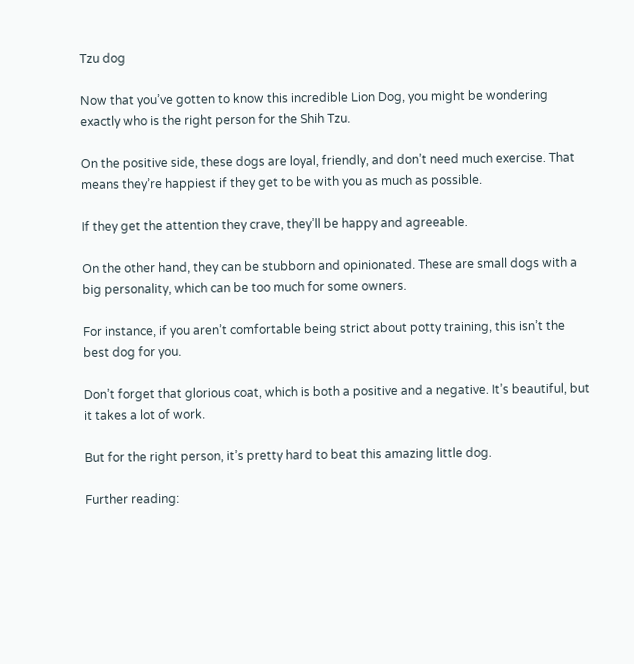Tzu dog

Now that you’ve gotten to know this incredible Lion Dog, you might be wondering exactly who is the right person for the Shih Tzu.

On the positive side, these dogs are loyal, friendly, and don’t need much exercise. That means they’re happiest if they get to be with you as much as possible.

If they get the attention they crave, they’ll be happy and agreeable.

On the other hand, they can be stubborn and opinionated. These are small dogs with a big personality, which can be too much for some owners.

For instance, if you aren’t comfortable being strict about potty training, this isn’t the best dog for you.

Don’t forget that glorious coat, which is both a positive and a negative. It’s beautiful, but it takes a lot of work.

But for the right person, it’s pretty hard to beat this amazing little dog.

Further reading: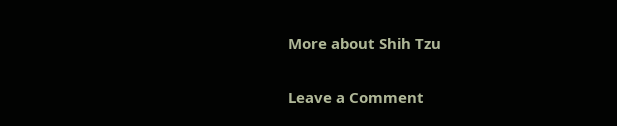More about Shih Tzu

Leave a Comment